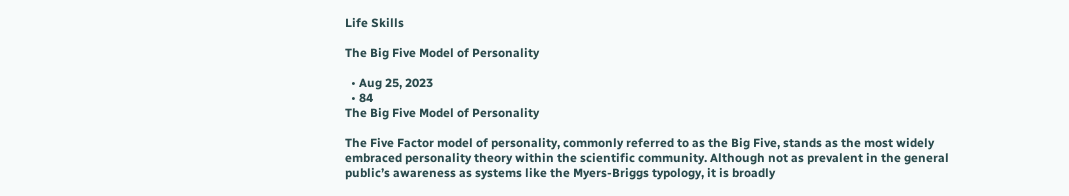Life Skills

The Big Five Model of Personality

  • Aug 25, 2023
  • 84
The Big Five Model of Personality

The Five Factor model of personality, commonly referred to as the Big Five, stands as the most widely embraced personality theory within the scientific community. Although not as prevalent in the general public’s awareness as systems like the Myers-Briggs typology, it is broadly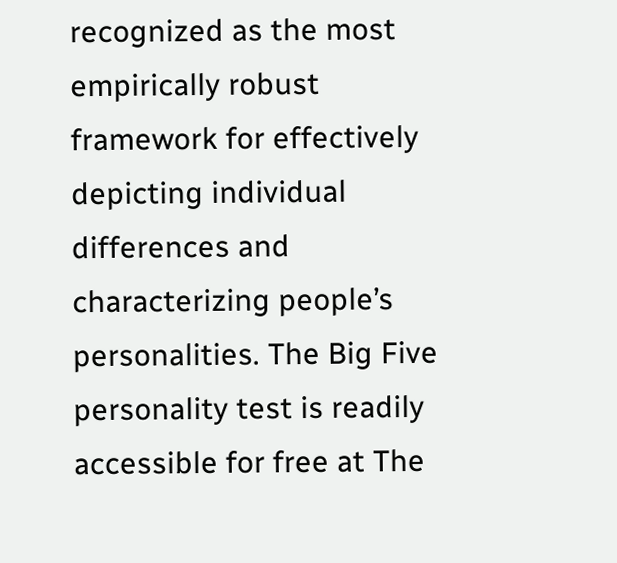recognized as the most empirically robust framework for effectively depicting individual differences and characterizing people’s personalities. The Big Five personality test is readily accessible for free at The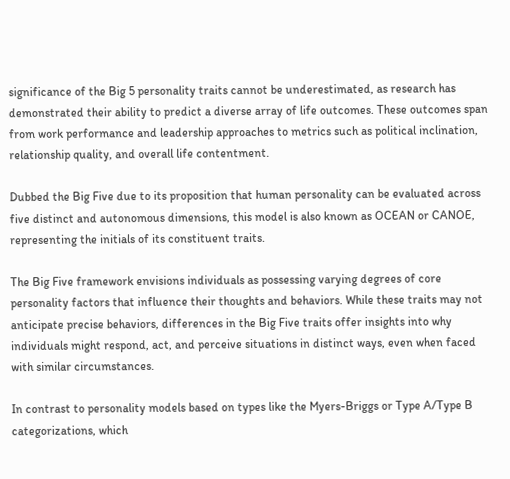significance of the Big 5 personality traits cannot be underestimated, as research has demonstrated their ability to predict a diverse array of life outcomes. These outcomes span from work performance and leadership approaches to metrics such as political inclination, relationship quality, and overall life contentment.

Dubbed the Big Five due to its proposition that human personality can be evaluated across five distinct and autonomous dimensions, this model is also known as OCEAN or CANOE, representing the initials of its constituent traits.

The Big Five framework envisions individuals as possessing varying degrees of core personality factors that influence their thoughts and behaviors. While these traits may not anticipate precise behaviors, differences in the Big Five traits offer insights into why individuals might respond, act, and perceive situations in distinct ways, even when faced with similar circumstances.

In contrast to personality models based on types like the Myers-Briggs or Type A/Type B categorizations, which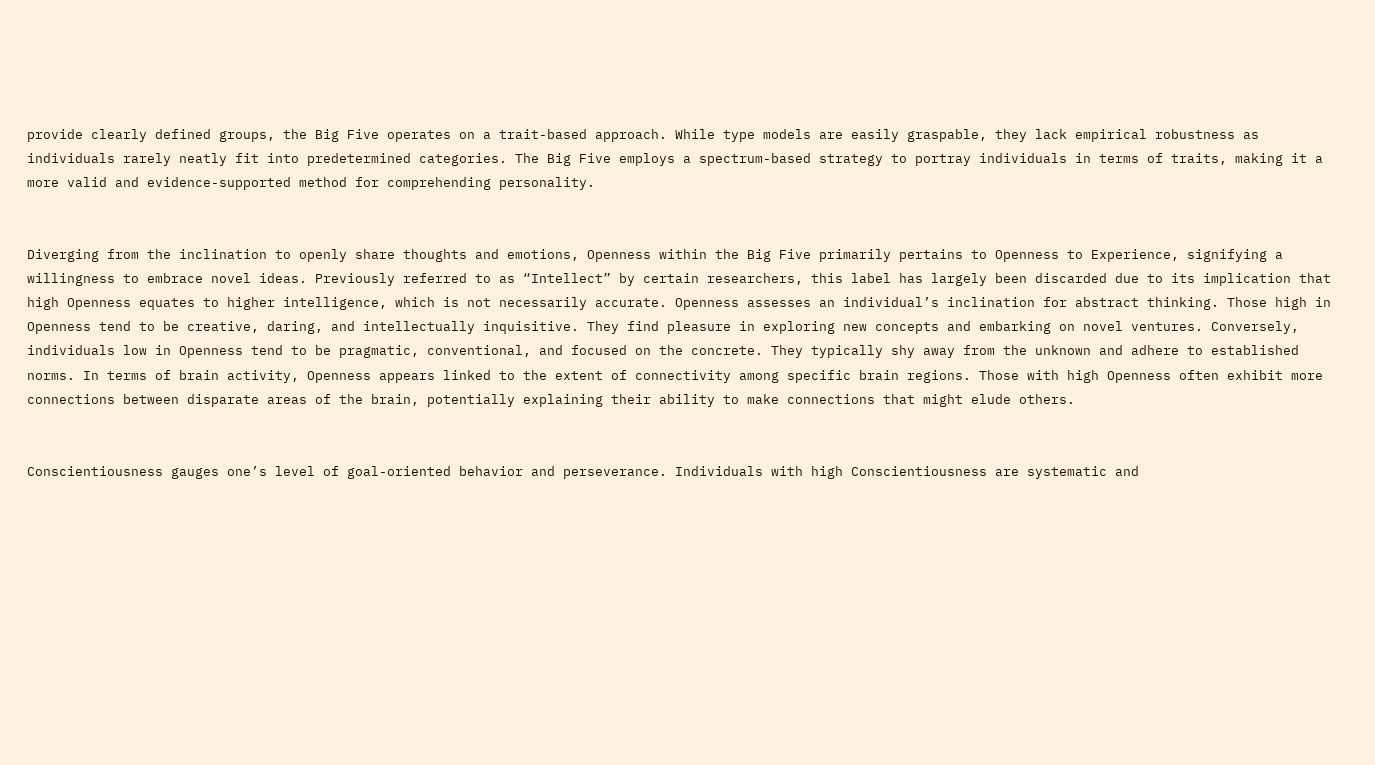provide clearly defined groups, the Big Five operates on a trait-based approach. While type models are easily graspable, they lack empirical robustness as individuals rarely neatly fit into predetermined categories. The Big Five employs a spectrum-based strategy to portray individuals in terms of traits, making it a more valid and evidence-supported method for comprehending personality.


Diverging from the inclination to openly share thoughts and emotions, Openness within the Big Five primarily pertains to Openness to Experience, signifying a willingness to embrace novel ideas. Previously referred to as “Intellect” by certain researchers, this label has largely been discarded due to its implication that high Openness equates to higher intelligence, which is not necessarily accurate. Openness assesses an individual’s inclination for abstract thinking. Those high in Openness tend to be creative, daring, and intellectually inquisitive. They find pleasure in exploring new concepts and embarking on novel ventures. Conversely, individuals low in Openness tend to be pragmatic, conventional, and focused on the concrete. They typically shy away from the unknown and adhere to established norms. In terms of brain activity, Openness appears linked to the extent of connectivity among specific brain regions. Those with high Openness often exhibit more connections between disparate areas of the brain, potentially explaining their ability to make connections that might elude others.


Conscientiousness gauges one’s level of goal-oriented behavior and perseverance. Individuals with high Conscientiousness are systematic and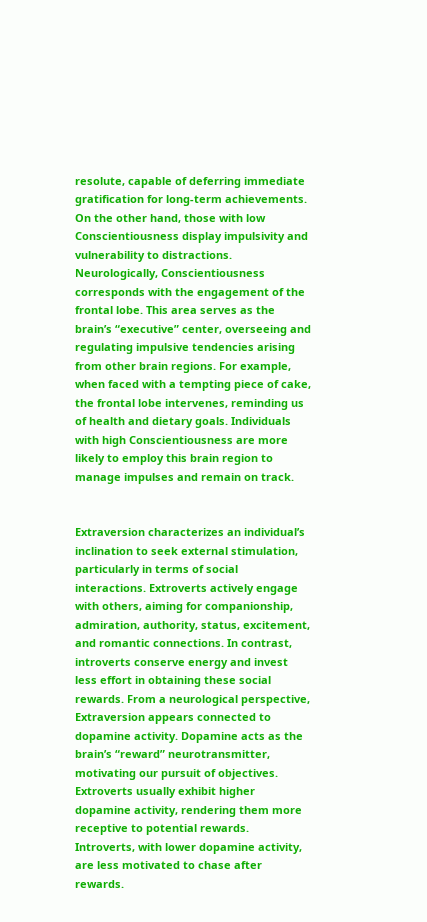resolute, capable of deferring immediate gratification for long-term achievements. On the other hand, those with low Conscientiousness display impulsivity and vulnerability to distractions. Neurologically, Conscientiousness corresponds with the engagement of the frontal lobe. This area serves as the brain’s “executive” center, overseeing and regulating impulsive tendencies arising from other brain regions. For example, when faced with a tempting piece of cake, the frontal lobe intervenes, reminding us of health and dietary goals. Individuals with high Conscientiousness are more likely to employ this brain region to manage impulses and remain on track.


Extraversion characterizes an individual’s inclination to seek external stimulation, particularly in terms of social interactions. Extroverts actively engage with others, aiming for companionship, admiration, authority, status, excitement, and romantic connections. In contrast, introverts conserve energy and invest less effort in obtaining these social rewards. From a neurological perspective, Extraversion appears connected to dopamine activity. Dopamine acts as the brain’s “reward” neurotransmitter, motivating our pursuit of objectives. Extroverts usually exhibit higher dopamine activity, rendering them more receptive to potential rewards. Introverts, with lower dopamine activity, are less motivated to chase after rewards.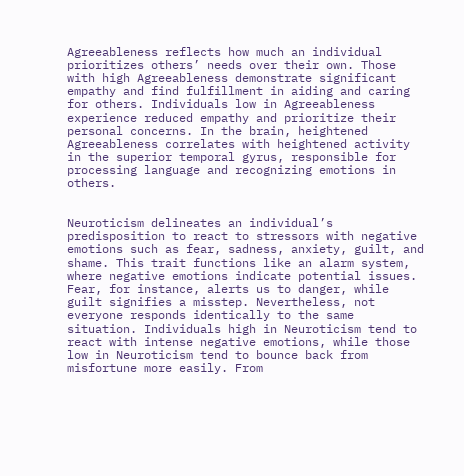Agreeableness reflects how much an individual prioritizes others’ needs over their own. Those with high Agreeableness demonstrate significant empathy and find fulfillment in aiding and caring for others. Individuals low in Agreeableness experience reduced empathy and prioritize their personal concerns. In the brain, heightened Agreeableness correlates with heightened activity in the superior temporal gyrus, responsible for processing language and recognizing emotions in others.


Neuroticism delineates an individual’s predisposition to react to stressors with negative emotions such as fear, sadness, anxiety, guilt, and shame. This trait functions like an alarm system, where negative emotions indicate potential issues. Fear, for instance, alerts us to danger, while guilt signifies a misstep. Nevertheless, not everyone responds identically to the same situation. Individuals high in Neuroticism tend to react with intense negative emotions, while those low in Neuroticism tend to bounce back from misfortune more easily. From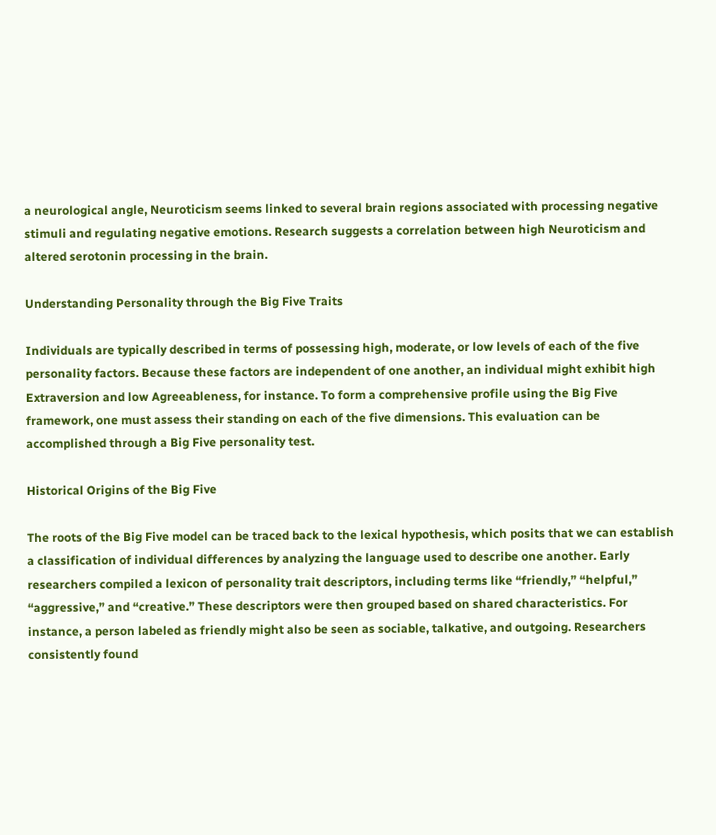a neurological angle, Neuroticism seems linked to several brain regions associated with processing negative stimuli and regulating negative emotions. Research suggests a correlation between high Neuroticism and altered serotonin processing in the brain.

Understanding Personality through the Big Five Traits

Individuals are typically described in terms of possessing high, moderate, or low levels of each of the five personality factors. Because these factors are independent of one another, an individual might exhibit high Extraversion and low Agreeableness, for instance. To form a comprehensive profile using the Big Five framework, one must assess their standing on each of the five dimensions. This evaluation can be accomplished through a Big Five personality test.

Historical Origins of the Big Five

The roots of the Big Five model can be traced back to the lexical hypothesis, which posits that we can establish a classification of individual differences by analyzing the language used to describe one another. Early researchers compiled a lexicon of personality trait descriptors, including terms like “friendly,” “helpful,” “aggressive,” and “creative.” These descriptors were then grouped based on shared characteristics. For instance, a person labeled as friendly might also be seen as sociable, talkative, and outgoing. Researchers consistently found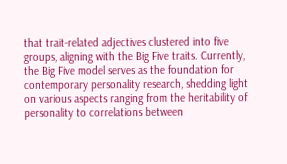that trait-related adjectives clustered into five groups, aligning with the Big Five traits. Currently, the Big Five model serves as the foundation for contemporary personality research, shedding light on various aspects ranging from the heritability of personality to correlations between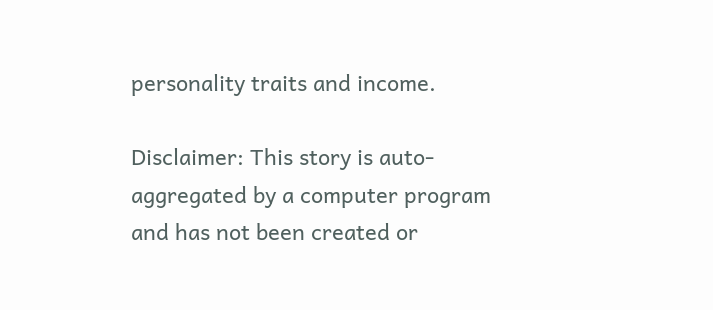personality traits and income.

Disclaimer: This story is auto-aggregated by a computer program and has not been created or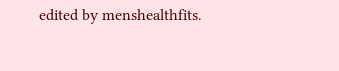edited by menshealthfits.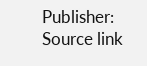Publisher: Source link